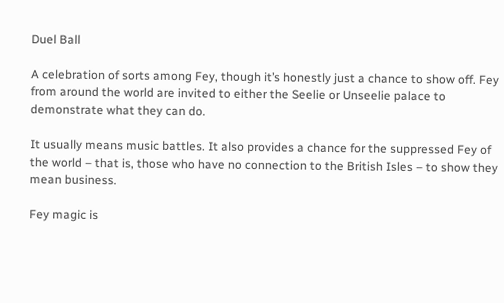Duel Ball

A celebration of sorts among Fey, though it’s honestly just a chance to show off. Fey from around the world are invited to either the Seelie or Unseelie palace to demonstrate what they can do.

It usually means music battles. It also provides a chance for the suppressed Fey of the world – that is, those who have no connection to the British Isles – to show they mean business.

Fey magic is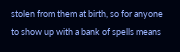stolen from them at birth, so for anyone to show up with a bank of spells means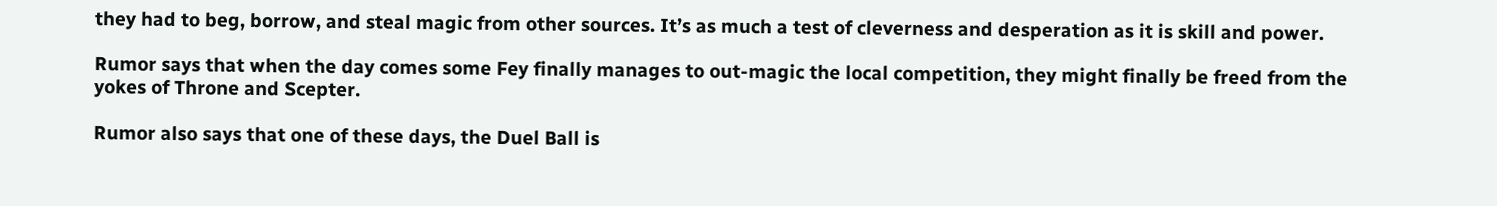they had to beg, borrow, and steal magic from other sources. It’s as much a test of cleverness and desperation as it is skill and power.

Rumor says that when the day comes some Fey finally manages to out-magic the local competition, they might finally be freed from the yokes of Throne and Scepter.

Rumor also says that one of these days, the Duel Ball is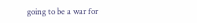going to be a war for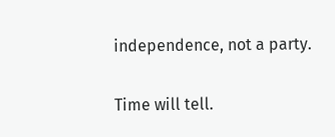independence, not a party.

Time will tell.